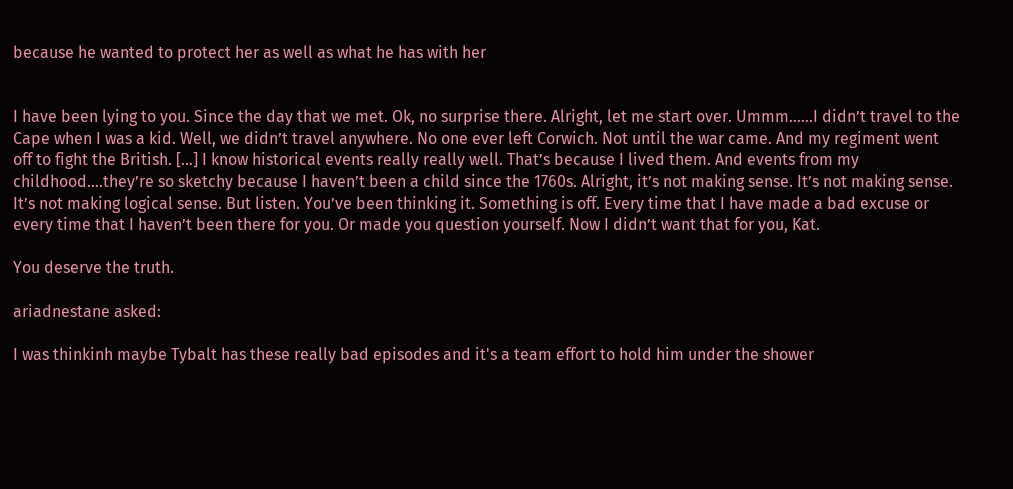because he wanted to protect her as well as what he has with her


I have been lying to you. Since the day that we met. Ok, no surprise there. Alright, let me start over. Ummm……I didn’t travel to the Cape when I was a kid. Well, we didn’t travel anywhere. No one ever left Corwich. Not until the war came. And my regiment went off to fight the British. […] I know historical events really really well. That’s because I lived them. And events from my childhood….they’re so sketchy because I haven’t been a child since the 1760s. Alright, it’s not making sense. It’s not making sense. It’s not making logical sense. But listen. You’ve been thinking it. Something is off. Every time that I have made a bad excuse or every time that I haven’t been there for you. Or made you question yourself. Now I didn’t want that for you, Kat.

You deserve the truth.

ariadnestane asked:

I was thinkinh maybe Tybalt has these really bad episodes and it's a team effort to hold him under the shower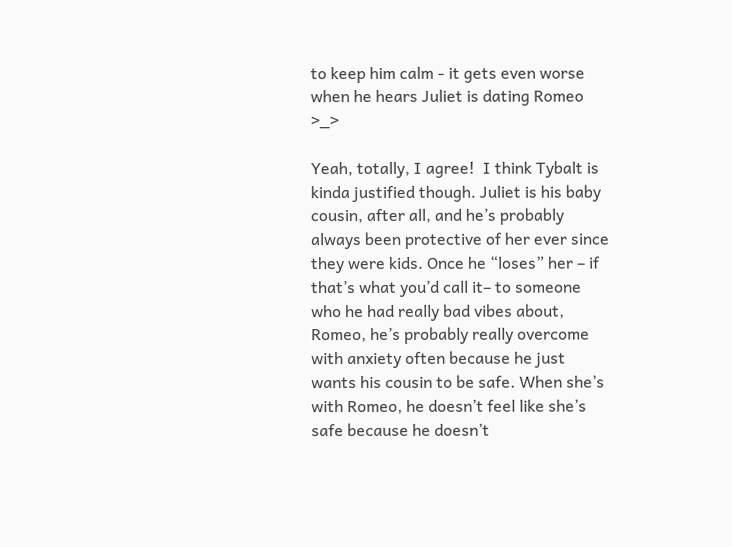to keep him calm - it gets even worse when he hears Juliet is dating Romeo >_>

Yeah, totally, I agree!  I think Tybalt is kinda justified though. Juliet is his baby cousin, after all, and he’s probably always been protective of her ever since they were kids. Once he “loses” her – if that’s what you’d call it– to someone who he had really bad vibes about, Romeo, he’s probably really overcome with anxiety often because he just wants his cousin to be safe. When she’s with Romeo, he doesn’t feel like she’s safe because he doesn’t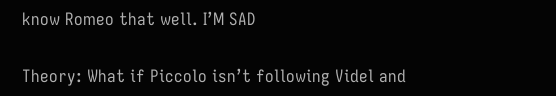know Romeo that well. I’M SAD

Theory: What if Piccolo isn’t following Videl and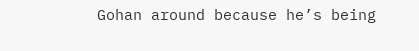Gohan around because he’s being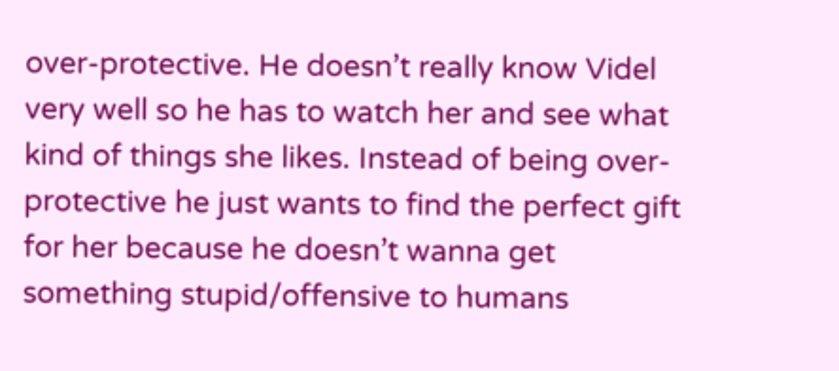over-protective. He doesn’t really know Videl very well so he has to watch her and see what kind of things she likes. Instead of being over-protective he just wants to find the perfect gift for her because he doesn’t wanna get something stupid/offensive to humans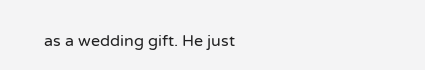as a wedding gift. He just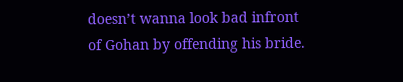doesn’t wanna look bad infront of Gohan by offending his bride.